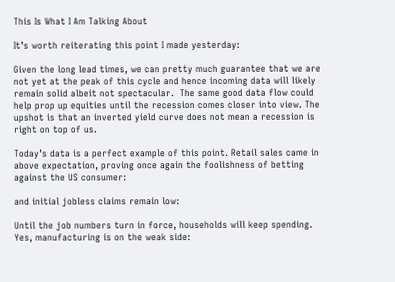This Is What I Am Talking About

It’s worth reiterating this point I made yesterday:

Given the long lead times, we can pretty much guarantee that we are not yet at the peak of this cycle and hence incoming data will likely remain solid albeit not spectacular.  The same good data flow could help prop up equities until the recession comes closer into view. The upshot is that an inverted yield curve does not mean a recession is right on top of us.

Today’s data is a perfect example of this point. Retail sales came in above expectation, proving once again the foolishness of betting against the US consumer:

and initial jobless claims remain low:

Until the job numbers turn in force, households will keep spending. Yes, manufacturing is on the weak side: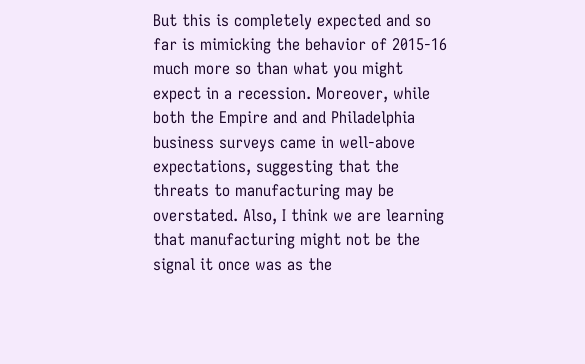But this is completely expected and so far is mimicking the behavior of 2015-16 much more so than what you might expect in a recession. Moreover, while both the Empire and and Philadelphia business surveys came in well-above expectations, suggesting that the threats to manufacturing may be overstated. Also, I think we are learning that manufacturing might not be the signal it once was as the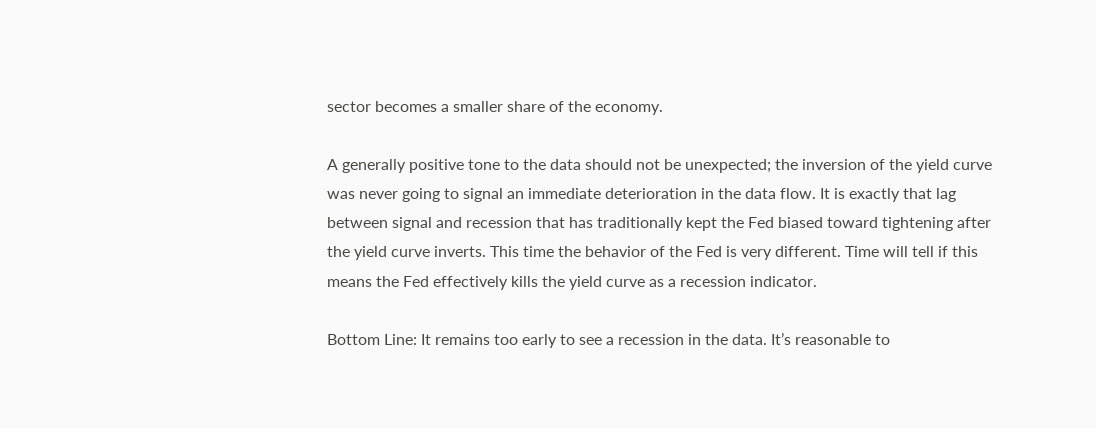sector becomes a smaller share of the economy.

A generally positive tone to the data should not be unexpected; the inversion of the yield curve was never going to signal an immediate deterioration in the data flow. It is exactly that lag between signal and recession that has traditionally kept the Fed biased toward tightening after the yield curve inverts. This time the behavior of the Fed is very different. Time will tell if this means the Fed effectively kills the yield curve as a recession indicator.

Bottom Line: It remains too early to see a recession in the data. It’s reasonable to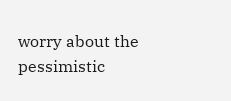worry about the pessimistic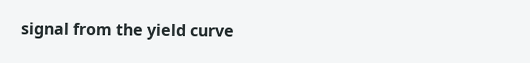signal from the yield curve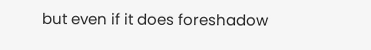but even if it does foreshadow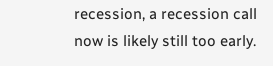recession, a recession call now is likely still too early.